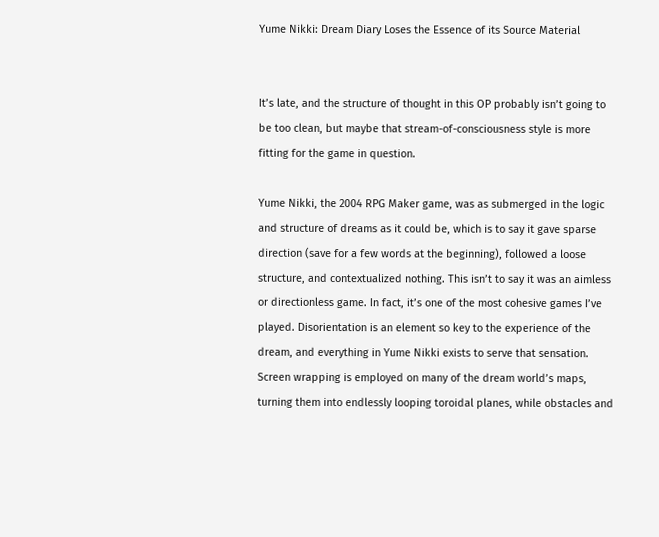Yume Nikki: Dream Diary Loses the Essence of its Source Material


It’s late, and the structure of thought in this OP probably isn’t going to be too clean, but maybe that stream-of-consciousness style is more fitting for the game in question.

Yume Nikki, the 2004 RPG Maker game, was as submerged in the logic and structure of dreams as it could be, which is to say it gave sparse direction (save for a few words at the beginning), followed a loose structure, and contextualized nothing. This isn’t to say it was an aimless or directionless game. In fact, it’s one of the most cohesive games I’ve played. Disorientation is an element so key to the experience of the dream, and everything in Yume Nikki exists to serve that sensation. Screen wrapping is employed on many of the dream world’s maps, turning them into endlessly looping toroidal planes, while obstacles and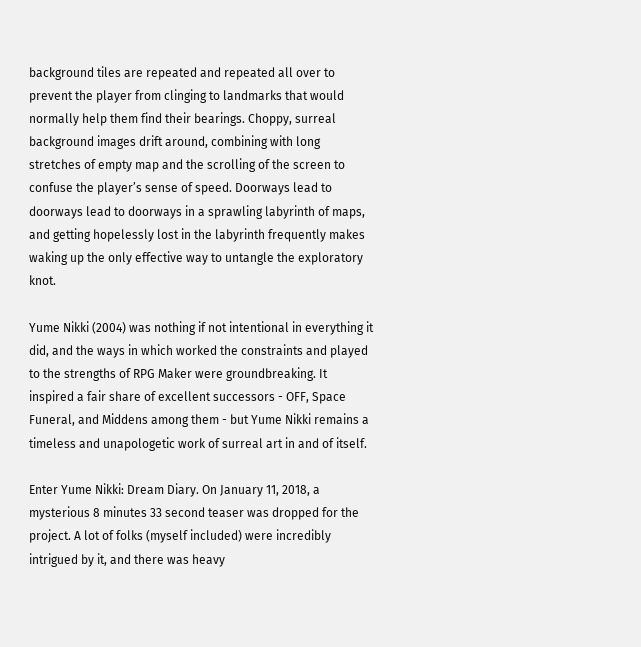background tiles are repeated and repeated all over to prevent the player from clinging to landmarks that would normally help them find their bearings. Choppy, surreal background images drift around, combining with long stretches of empty map and the scrolling of the screen to confuse the player’s sense of speed. Doorways lead to doorways lead to doorways in a sprawling labyrinth of maps, and getting hopelessly lost in the labyrinth frequently makes waking up the only effective way to untangle the exploratory knot.

Yume Nikki (2004) was nothing if not intentional in everything it did, and the ways in which worked the constraints and played to the strengths of RPG Maker were groundbreaking. It inspired a fair share of excellent successors - OFF, Space Funeral, and Middens among them - but Yume Nikki remains a timeless and unapologetic work of surreal art in and of itself.

Enter Yume Nikki: Dream Diary. On January 11, 2018, a mysterious 8 minutes 33 second teaser was dropped for the project. A lot of folks (myself included) were incredibly intrigued by it, and there was heavy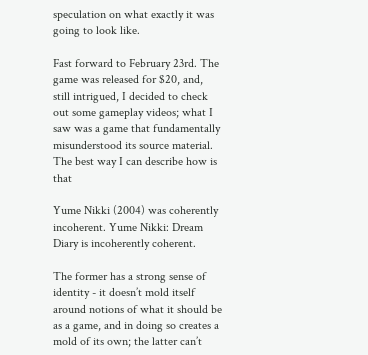speculation on what exactly it was going to look like.

Fast forward to February 23rd. The game was released for $20, and, still intrigued, I decided to check out some gameplay videos; what I saw was a game that fundamentally misunderstood its source material. The best way I can describe how is that

Yume Nikki (2004) was coherently incoherent. Yume Nikki: Dream Diary is incoherently coherent.

The former has a strong sense of identity - it doesn’t mold itself around notions of what it should be as a game, and in doing so creates a mold of its own; the latter can’t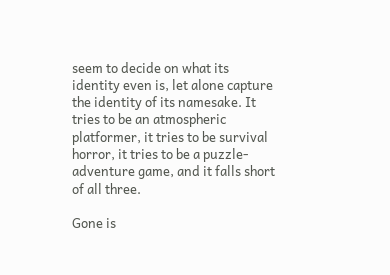seem to decide on what its identity even is, let alone capture the identity of its namesake. It tries to be an atmospheric platformer, it tries to be survival horror, it tries to be a puzzle-adventure game, and it falls short of all three.

Gone is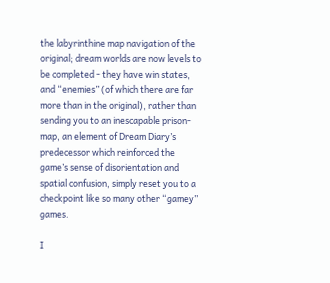the labyrinthine map navigation of the original; dream worlds are now levels to be completed - they have win states, and “enemies” (of which there are far more than in the original), rather than sending you to an inescapable prison-map, an element of Dream Diary’s predecessor which reinforced the game’s sense of disorientation and spatial confusion, simply reset you to a checkpoint like so many other “gamey” games.

I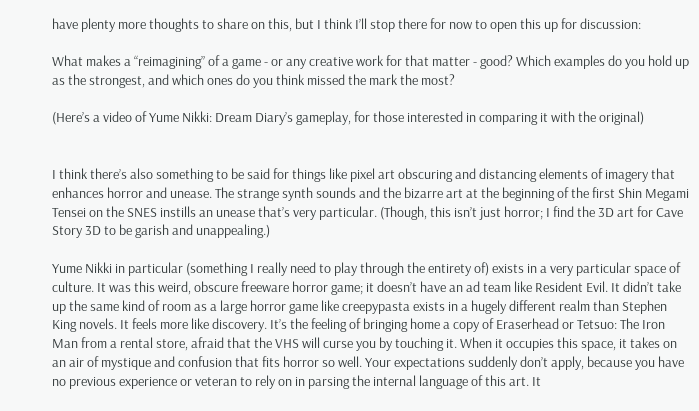have plenty more thoughts to share on this, but I think I’ll stop there for now to open this up for discussion:

What makes a “reimagining” of a game - or any creative work for that matter - good? Which examples do you hold up as the strongest, and which ones do you think missed the mark the most?

(Here’s a video of Yume Nikki: Dream Diary’s gameplay, for those interested in comparing it with the original)


I think there’s also something to be said for things like pixel art obscuring and distancing elements of imagery that enhances horror and unease. The strange synth sounds and the bizarre art at the beginning of the first Shin Megami Tensei on the SNES instills an unease that’s very particular. (Though, this isn’t just horror; I find the 3D art for Cave Story 3D to be garish and unappealing.)

Yume Nikki in particular (something I really need to play through the entirety of) exists in a very particular space of culture. It was this weird, obscure freeware horror game; it doesn’t have an ad team like Resident Evil. It didn’t take up the same kind of room as a large horror game like creepypasta exists in a hugely different realm than Stephen King novels. It feels more like discovery. It’s the feeling of bringing home a copy of Eraserhead or Tetsuo: The Iron Man from a rental store, afraid that the VHS will curse you by touching it. When it occupies this space, it takes on an air of mystique and confusion that fits horror so well. Your expectations suddenly don’t apply, because you have no previous experience or veteran to rely on in parsing the internal language of this art. It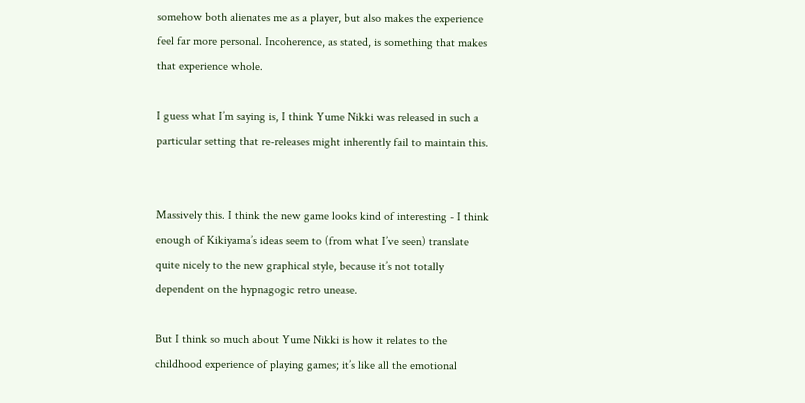somehow both alienates me as a player, but also makes the experience feel far more personal. Incoherence, as stated, is something that makes that experience whole.

I guess what I’m saying is, I think Yume Nikki was released in such a particular setting that re-releases might inherently fail to maintain this.


Massively this. I think the new game looks kind of interesting - I think enough of Kikiyama’s ideas seem to (from what I’ve seen) translate quite nicely to the new graphical style, because it’s not totally dependent on the hypnagogic retro unease.

But I think so much about Yume Nikki is how it relates to the childhood experience of playing games; it’s like all the emotional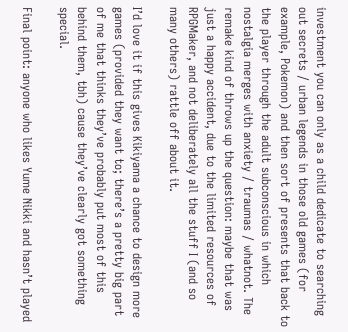investment you can only as a child dedicate to searching out secrets / urban legends in those old games (for example, Pokemon) and then sort of presents that back to the player through the adult subconscious in which nostalgia merges with anxiety / traumas / whatnot. The remake kind of throws up the question: maybe that was just a happy accident, due to the limited resources of RPGMaker, and not deliberately all the stuff I (and so many others) rattle off about it.

I’d love it if this gives Kikiyama a chance to design more games (provided they want to; there’s a pretty big part of me that thinks they’ve probably put most of this behind them, tbh) cause they’ve clearly got something special.

Final point: anyone who likes Yume Nikki and hasn’t played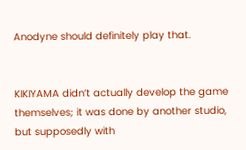Anodyne should definitely play that.


KIKIYAMA didn’t actually develop the game themselves; it was done by another studio, but supposedly with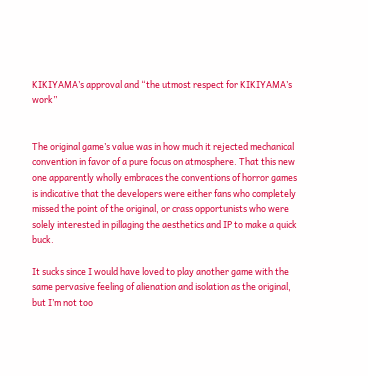KIKIYAMA’s approval and “the utmost respect for KIKIYAMA’s work”


The original game’s value was in how much it rejected mechanical convention in favor of a pure focus on atmosphere. That this new one apparently wholly embraces the conventions of horror games is indicative that the developers were either fans who completely missed the point of the original, or crass opportunists who were solely interested in pillaging the aesthetics and IP to make a quick buck.

It sucks since I would have loved to play another game with the same pervasive feeling of alienation and isolation as the original, but I’m not too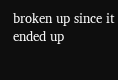broken up since it ended up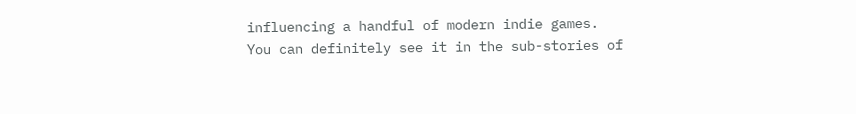influencing a handful of modern indie games. You can definitely see it in the sub-stories of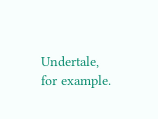Undertale, for example.